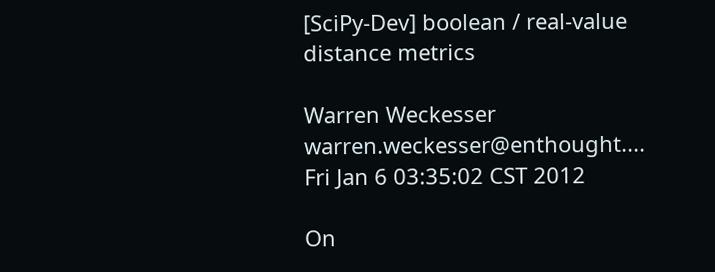[SciPy-Dev] boolean / real-value distance metrics

Warren Weckesser warren.weckesser@enthought....
Fri Jan 6 03:35:02 CST 2012

On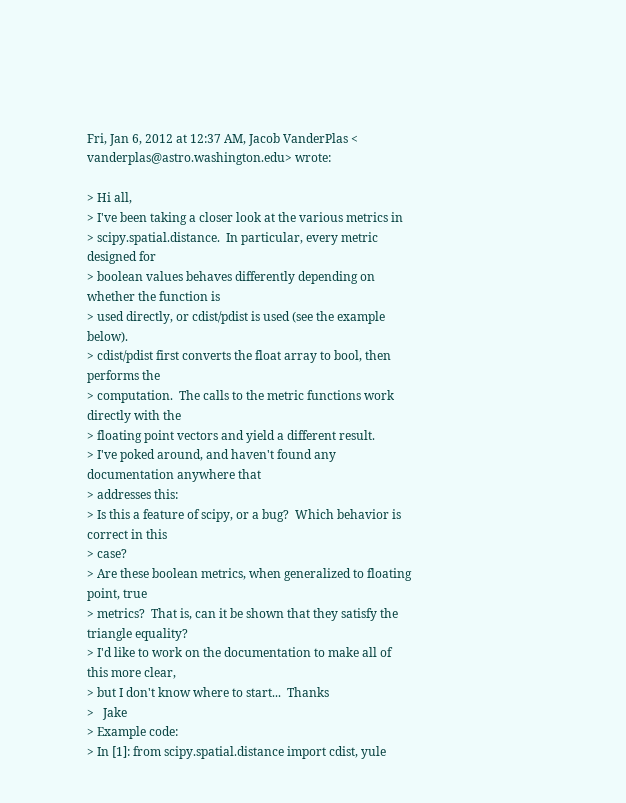Fri, Jan 6, 2012 at 12:37 AM, Jacob VanderPlas <
vanderplas@astro.washington.edu> wrote:

> Hi all,
> I've been taking a closer look at the various metrics in
> scipy.spatial.distance.  In particular, every metric designed for
> boolean values behaves differently depending on whether the function is
> used directly, or cdist/pdist is used (see the example below).
> cdist/pdist first converts the float array to bool, then performs the
> computation.  The calls to the metric functions work directly with the
> floating point vectors and yield a different result.
> I've poked around, and haven't found any documentation anywhere that
> addresses this:
> Is this a feature of scipy, or a bug?  Which behavior is correct in this
> case?
> Are these boolean metrics, when generalized to floating point, true
> metrics?  That is, can it be shown that they satisfy the triangle equality?
> I'd like to work on the documentation to make all of this more clear,
> but I don't know where to start...  Thanks
>   Jake
> Example code:
> In [1]: from scipy.spatial.distance import cdist, yule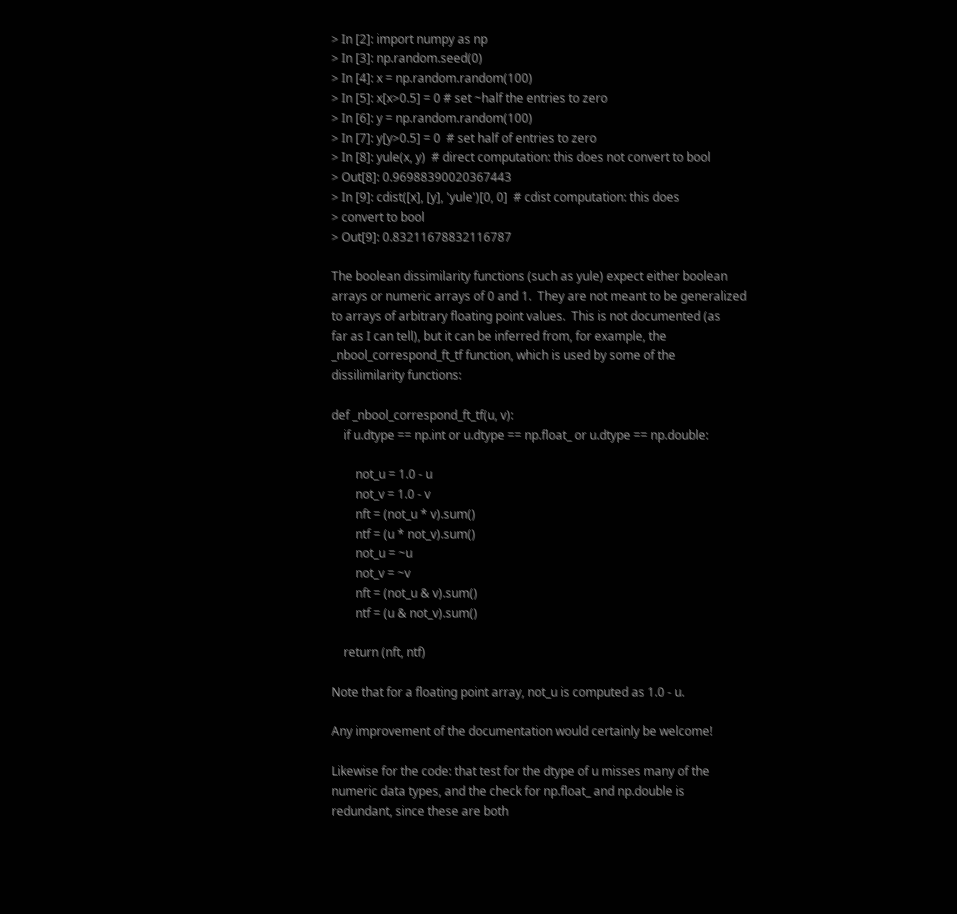> In [2]: import numpy as np
> In [3]: np.random.seed(0)
> In [4]: x = np.random.random(100)
> In [5]: x[x>0.5] = 0 # set ~half the entries to zero
> In [6]: y = np.random.random(100)
> In [7]: y[y>0.5] = 0  # set half of entries to zero
> In [8]: yule(x, y)  # direct computation: this does not convert to bool
> Out[8]: 0.96988390020367443
> In [9]: cdist([x], [y], 'yule')[0, 0]  # cdist computation: this does
> convert to bool
> Out[9]: 0.83211678832116787

The boolean dissimilarity functions (such as yule) expect either boolean
arrays or numeric arrays of 0 and 1.  They are not meant to be generalized
to arrays of arbitrary floating point values.  This is not documented (as
far as I can tell), but it can be inferred from, for example, the
_nbool_correspond_ft_tf function, which is used by some of the
dissilimilarity functions:

def _nbool_correspond_ft_tf(u, v):
    if u.dtype == np.int or u.dtype == np.float_ or u.dtype == np.double:

        not_u = 1.0 - u
        not_v = 1.0 - v
        nft = (not_u * v).sum()
        ntf = (u * not_v).sum()
        not_u = ~u
        not_v = ~v
        nft = (not_u & v).sum()
        ntf = (u & not_v).sum()

    return (nft, ntf)

Note that for a floating point array, not_u is computed as 1.0 - u.

Any improvement of the documentation would certainly be welcome!

Likewise for the code: that test for the dtype of u misses many of the
numeric data types, and the check for np.float_ and np.double is
redundant, since these are both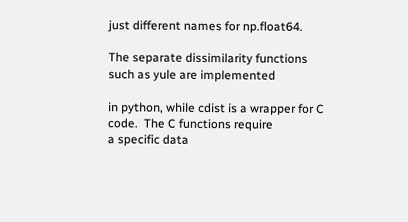just different names for np.float64.

The separate dissimilarity functions such as yule are implemented

in python, while cdist is a wrapper for C code.  The C functions require
a specific data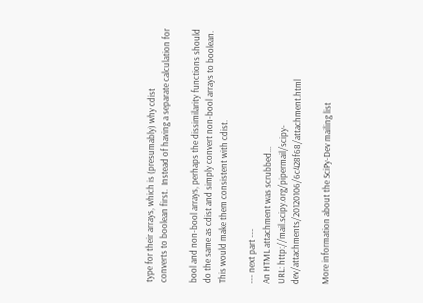type for their arrays, which is (presumably) why cdist
converts to boolean first.  Instead of having a separate calculation for

bool and non-bool arrays, perhaps the dissimilarity functions should
do the same as cdist and simply convert non-bool arrays to boolean.
This would make them consistent with cdist.

--- next part ---
An HTML attachment was scrubbed...
URL: http://mail.scipy.org/pipermail/scipy-dev/attachments/20120106/6c428f68/attachment.html

More information about the SciPy-Dev mailing list